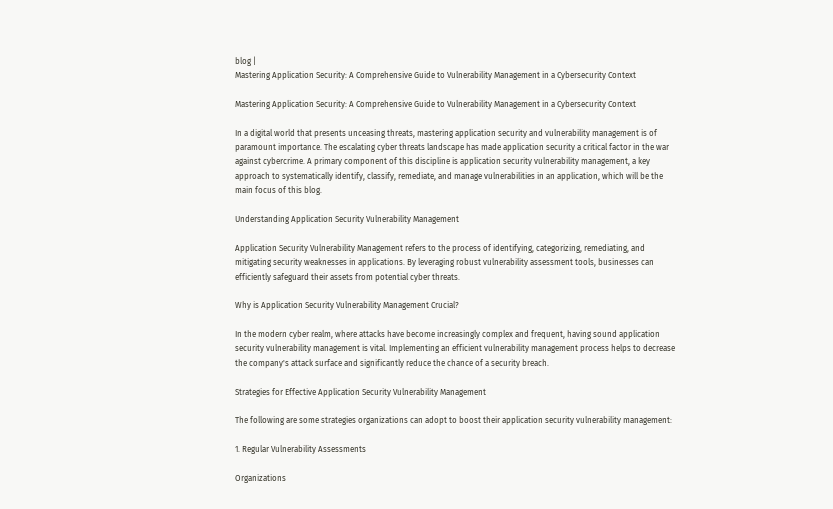blog |
Mastering Application Security: A Comprehensive Guide to Vulnerability Management in a Cybersecurity Context

Mastering Application Security: A Comprehensive Guide to Vulnerability Management in a Cybersecurity Context

In a digital world that presents unceasing threats, mastering application security and vulnerability management is of paramount importance. The escalating cyber threats landscape has made application security a critical factor in the war against cybercrime. A primary component of this discipline is application security vulnerability management, a key approach to systematically identify, classify, remediate, and manage vulnerabilities in an application, which will be the main focus of this blog.

Understanding Application Security Vulnerability Management

Application Security Vulnerability Management refers to the process of identifying, categorizing, remediating, and mitigating security weaknesses in applications. By leveraging robust vulnerability assessment tools, businesses can efficiently safeguard their assets from potential cyber threats.

Why is Application Security Vulnerability Management Crucial?

In the modern cyber realm, where attacks have become increasingly complex and frequent, having sound application security vulnerability management is vital. Implementing an efficient vulnerability management process helps to decrease the company's attack surface and significantly reduce the chance of a security breach.

Strategies for Effective Application Security Vulnerability Management

The following are some strategies organizations can adopt to boost their application security vulnerability management:

1. Regular Vulnerability Assessments

Organizations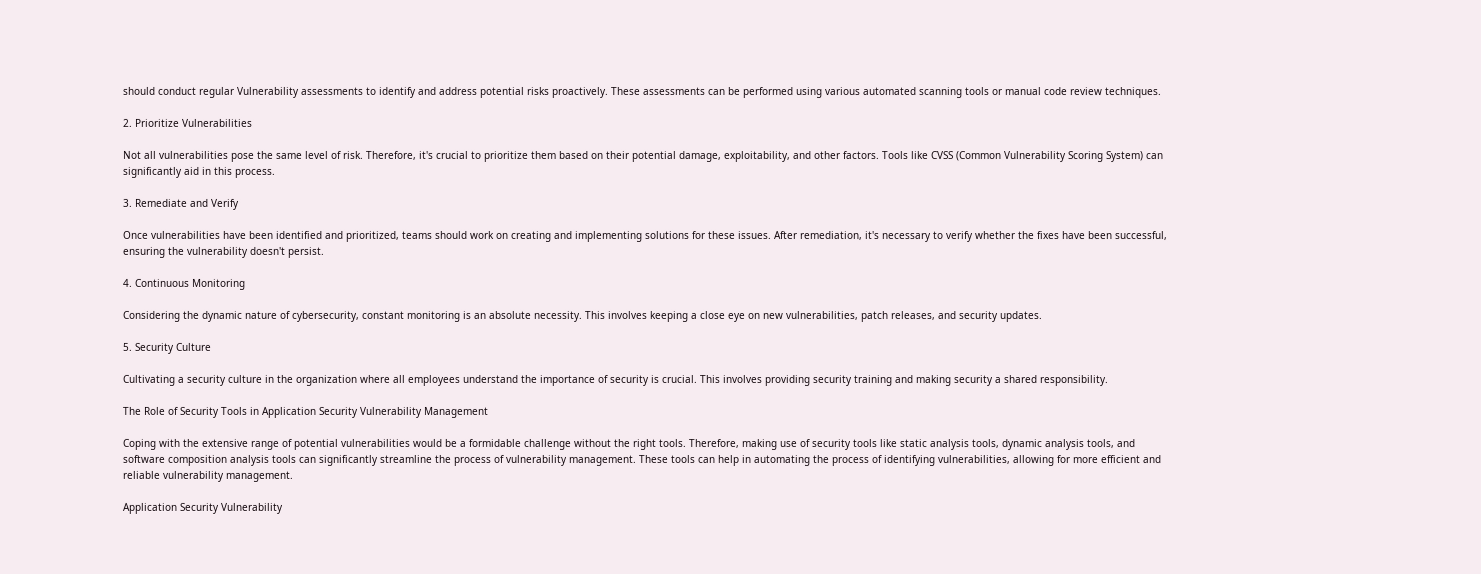should conduct regular Vulnerability assessments to identify and address potential risks proactively. These assessments can be performed using various automated scanning tools or manual code review techniques.

2. Prioritize Vulnerabilities

Not all vulnerabilities pose the same level of risk. Therefore, it's crucial to prioritize them based on their potential damage, exploitability, and other factors. Tools like CVSS (Common Vulnerability Scoring System) can significantly aid in this process.

3. Remediate and Verify

Once vulnerabilities have been identified and prioritized, teams should work on creating and implementing solutions for these issues. After remediation, it's necessary to verify whether the fixes have been successful, ensuring the vulnerability doesn't persist.

4. Continuous Monitoring

Considering the dynamic nature of cybersecurity, constant monitoring is an absolute necessity. This involves keeping a close eye on new vulnerabilities, patch releases, and security updates.

5. Security Culture

Cultivating a security culture in the organization where all employees understand the importance of security is crucial. This involves providing security training and making security a shared responsibility.

The Role of Security Tools in Application Security Vulnerability Management

Coping with the extensive range of potential vulnerabilities would be a formidable challenge without the right tools. Therefore, making use of security tools like static analysis tools, dynamic analysis tools, and software composition analysis tools can significantly streamline the process of vulnerability management. These tools can help in automating the process of identifying vulnerabilities, allowing for more efficient and reliable vulnerability management.

Application Security Vulnerability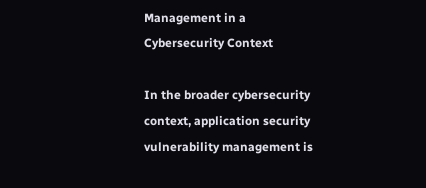Management in a Cybersecurity Context

In the broader cybersecurity context, application security vulnerability management is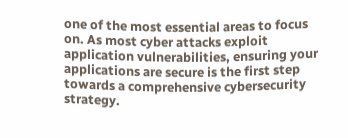one of the most essential areas to focus on. As most cyber attacks exploit application vulnerabilities, ensuring your applications are secure is the first step towards a comprehensive cybersecurity strategy.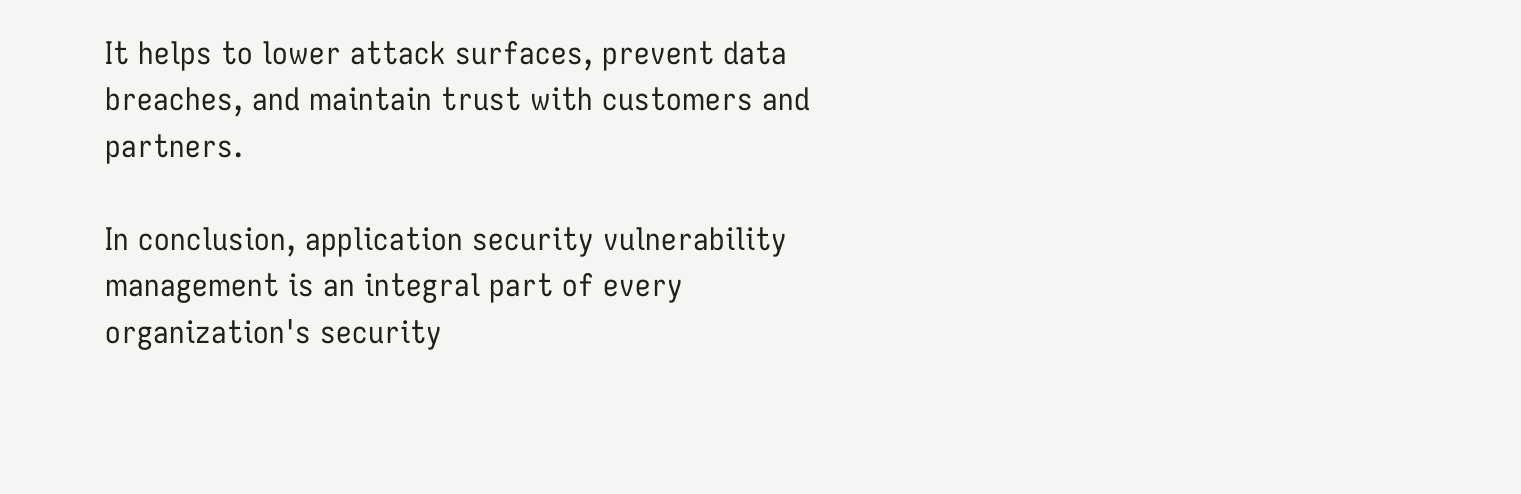It helps to lower attack surfaces, prevent data breaches, and maintain trust with customers and partners.

In conclusion, application security vulnerability management is an integral part of every organization's security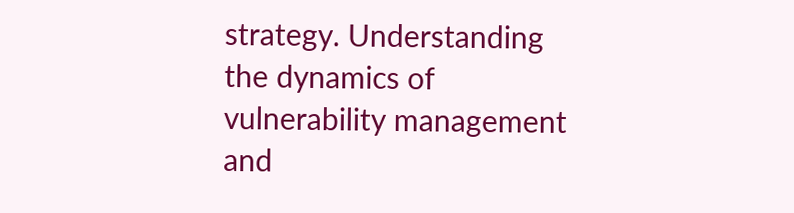strategy. Understanding the dynamics of vulnerability management and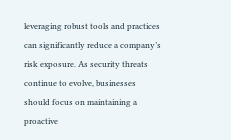leveraging robust tools and practices can significantly reduce a company’s risk exposure. As security threats continue to evolve, businesses should focus on maintaining a proactive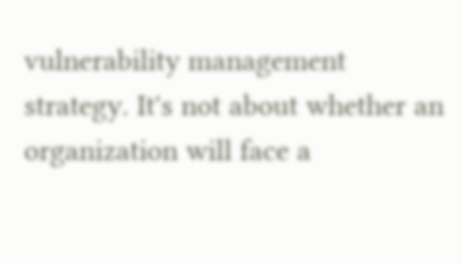vulnerability management strategy. It's not about whether an organization will face a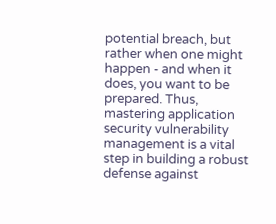potential breach, but rather when one might happen - and when it does, you want to be prepared. Thus, mastering application security vulnerability management is a vital step in building a robust defense against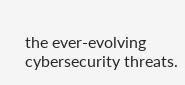the ever-evolving cybersecurity threats.